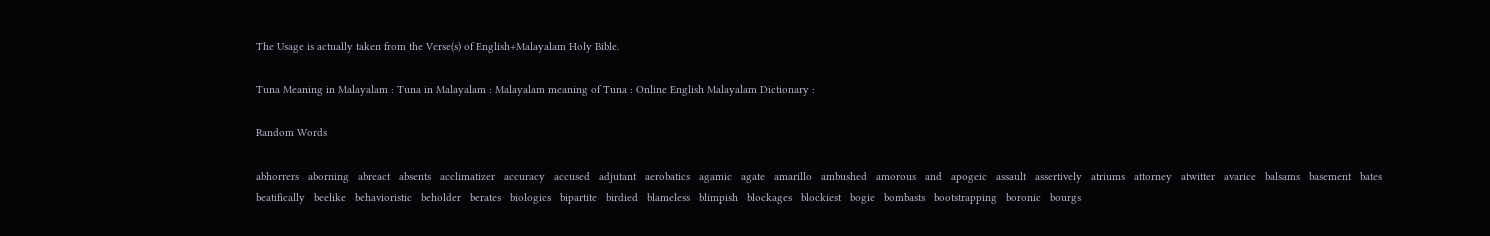The Usage is actually taken from the Verse(s) of English+Malayalam Holy Bible.

Tuna Meaning in Malayalam : Tuna in Malayalam : Malayalam meaning of Tuna : Online English Malayalam Dictionary :

Random Words

abhorrers   aborning   abreact   absents   acclimatizer   accuracy   accused   adjutant   aerobatics   agamic   agate   amarillo   ambushed   amorous   and   apogeic   assault   assertively   atriums   attorney   atwitter   avarice   balsams   basement   bates   beatifically   beelike   behavioristic   beholder   berates   biologics   bipartite   birdied   blameless   blimpish   blockages   blockiest   bogie   bombasts   bootstrapping   boronic   bourgs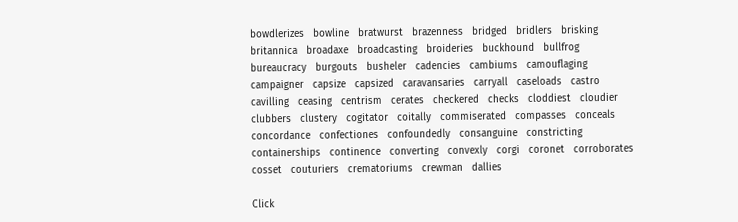bowdlerizes   bowline   bratwurst   brazenness   bridged   bridlers   brisking   britannica   broadaxe   broadcasting   broideries   buckhound   bullfrog   bureaucracy   burgouts   busheler   cadencies   cambiums   camouflaging   campaigner   capsize   capsized   caravansaries   carryall   caseloads   castro   cavilling   ceasing   centrism   cerates   checkered   checks   cloddiest   cloudier   clubbers   clustery   cogitator   coitally   commiserated   compasses   conceals   concordance   confectiones   confoundedly   consanguine   constricting   containerships   continence   converting   convexly   corgi   coronet   corroborates   cosset   couturiers   crematoriums   crewman   dallies

Click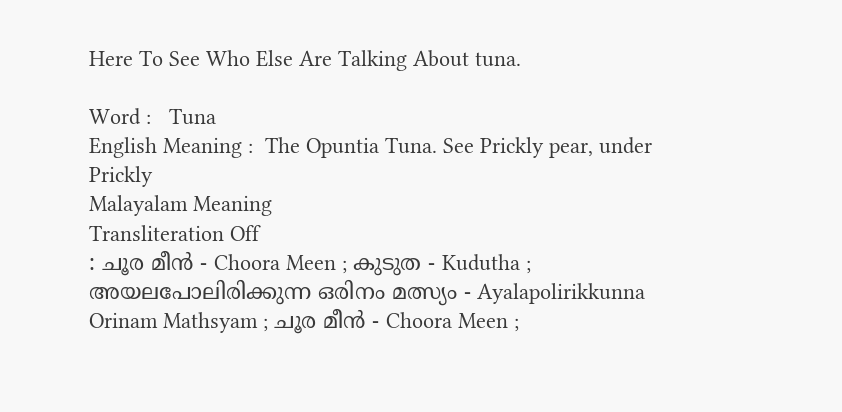Here To See Who Else Are Talking About tuna.

Word :   Tuna
English Meaning :  The Opuntia Tuna. See Prickly pear, under Prickly
Malayalam Meaning
Transliteration Off
: ചൂര മീന്‍ - Choora Meen ; കുടുത - Kudutha ; അയലപോലിരിക്കുന്ന ഒരിനം മത്സ്യം - Ayalapolirikkunna Orinam Mathsyam ; ചൂര മീന്‍ - Choora Meen ;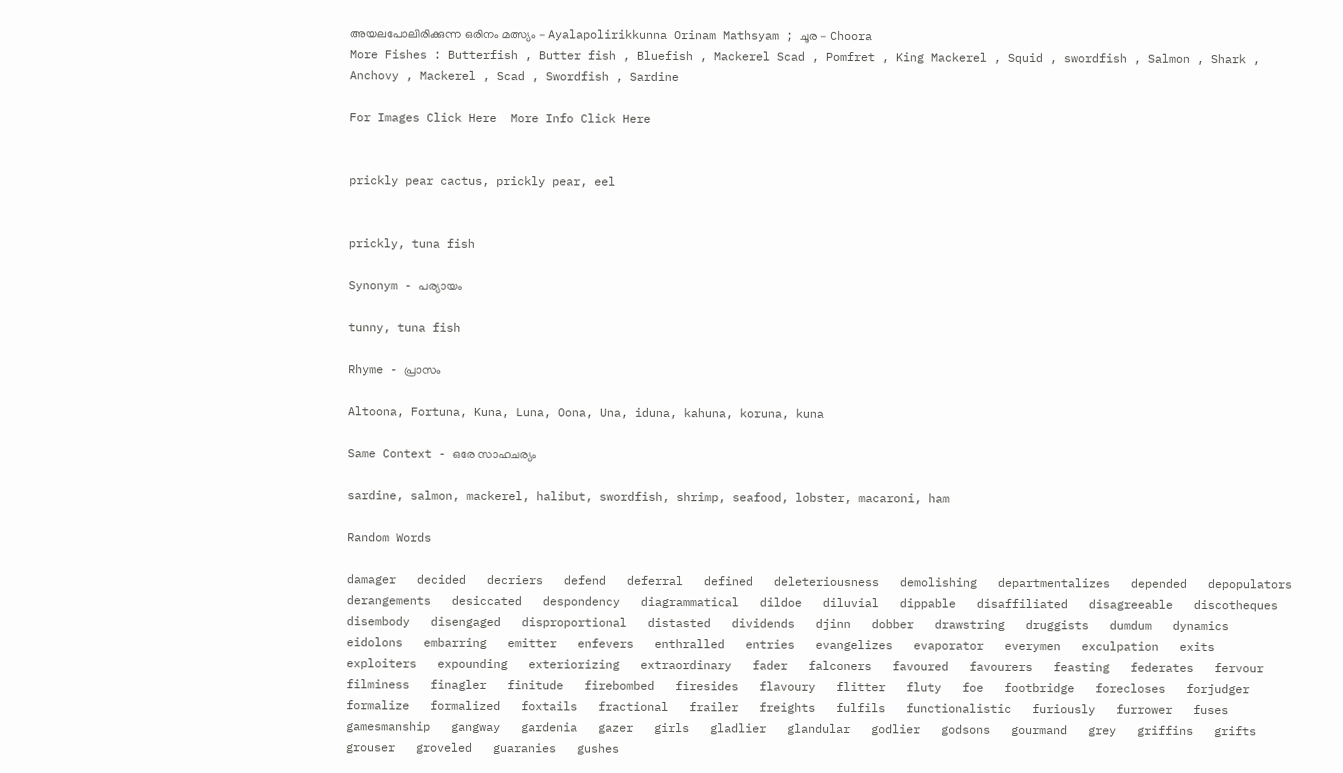അയലപോലിരിക്കുന്ന ഒരിനം മത്സ്യം - Ayalapolirikkunna Orinam Mathsyam ; ചൂര - Choora
More Fishes : Butterfish , Butter fish , Bluefish , Mackerel Scad , Pomfret , King Mackerel , Squid , swordfish , Salmon , Shark , Anchovy , Mackerel , Scad , Swordfish , Sardine

For Images Click Here  More Info Click Here


prickly pear cactus, prickly pear, eel


prickly, tuna fish

Synonym - പര്യായം

tunny, tuna fish

Rhyme - പ്രാസം

Altoona, Fortuna, Kuna, Luna, Oona, Una, iduna, kahuna, koruna, kuna

Same Context - ഒരേ സാഹചര്യം

sardine, salmon, mackerel, halibut, swordfish, shrimp, seafood, lobster, macaroni, ham

Random Words

damager   decided   decriers   defend   deferral   defined   deleteriousness   demolishing   departmentalizes   depended   depopulators   derangements   desiccated   despondency   diagrammatical   dildoe   diluvial   dippable   disaffiliated   disagreeable   discotheques   disembody   disengaged   disproportional   distasted   dividends   djinn   dobber   drawstring   druggists   dumdum   dynamics   eidolons   embarring   emitter   enfevers   enthralled   entries   evangelizes   evaporator   everymen   exculpation   exits   exploiters   expounding   exteriorizing   extraordinary   fader   falconers   favoured   favourers   feasting   federates   fervour   filminess   finagler   finitude   firebombed   firesides   flavoury   flitter   fluty   foe   footbridge   forecloses   forjudger   formalize   formalized   foxtails   fractional   frailer   freights   fulfils   functionalistic   furiously   furrower   fuses   gamesmanship   gangway   gardenia   gazer   girls   gladlier   glandular   godlier   godsons   gourmand   grey   griffins   grifts   grouser   groveled   guaranies   gushes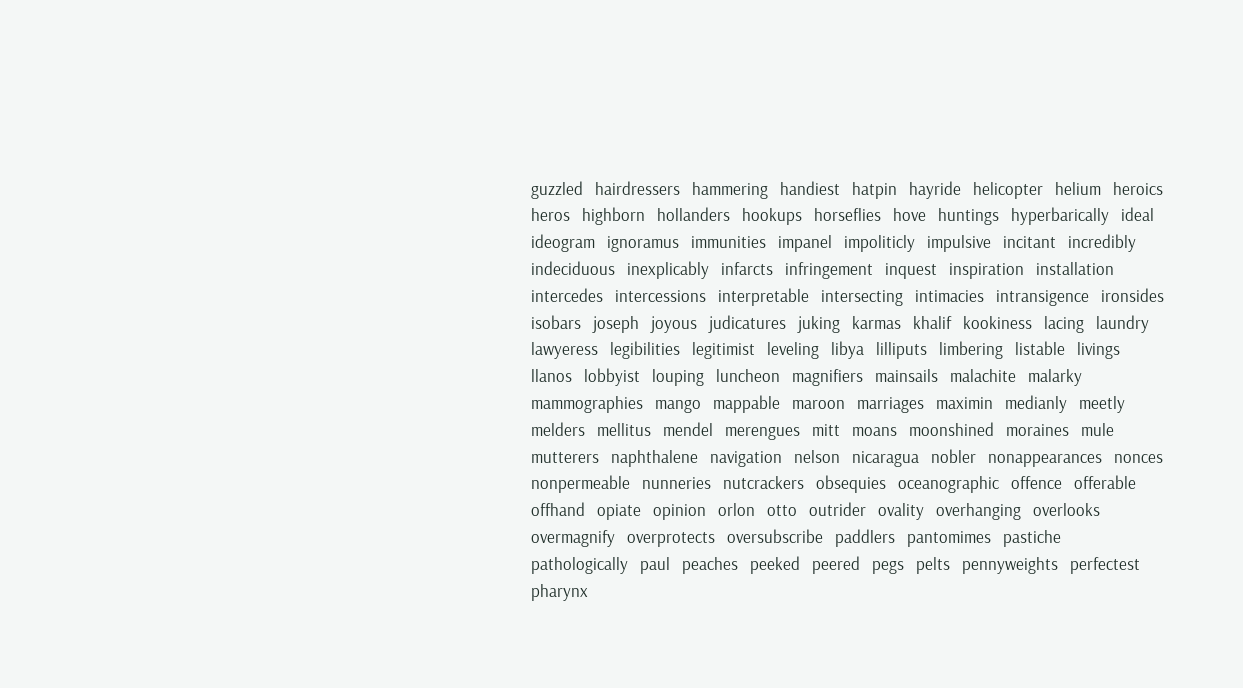guzzled   hairdressers   hammering   handiest   hatpin   hayride   helicopter   helium   heroics   heros   highborn   hollanders   hookups   horseflies   hove   huntings   hyperbarically   ideal   ideogram   ignoramus   immunities   impanel   impoliticly   impulsive   incitant   incredibly   indeciduous   inexplicably   infarcts   infringement   inquest   inspiration   installation   intercedes   intercessions   interpretable   intersecting   intimacies   intransigence   ironsides   isobars   joseph   joyous   judicatures   juking   karmas   khalif   kookiness   lacing   laundry   lawyeress   legibilities   legitimist   leveling   libya   lilliputs   limbering   listable   livings   llanos   lobbyist   louping   luncheon   magnifiers   mainsails   malachite   malarky   mammographies   mango   mappable   maroon   marriages   maximin   medianly   meetly   melders   mellitus   mendel   merengues   mitt   moans   moonshined   moraines   mule   mutterers   naphthalene   navigation   nelson   nicaragua   nobler   nonappearances   nonces   nonpermeable   nunneries   nutcrackers   obsequies   oceanographic   offence   offerable   offhand   opiate   opinion   orlon   otto   outrider   ovality   overhanging   overlooks   overmagnify   overprotects   oversubscribe   paddlers   pantomimes   pastiche   pathologically   paul   peaches   peeked   peered   pegs   pelts   pennyweights   perfectest   pharynx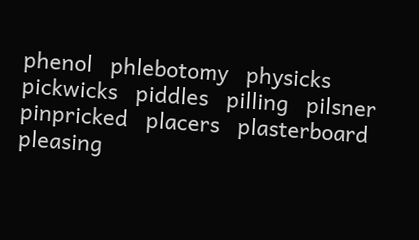phenol   phlebotomy   physicks   pickwicks   piddles   pilling   pilsner   pinpricked   placers   plasterboard   pleasing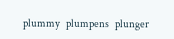plummy   plumpens   plunger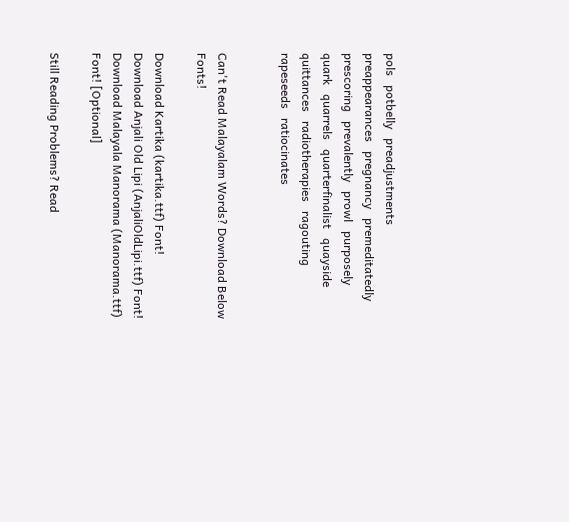pols   potbelly   preadjustments   preappearances   pregnancy   premeditatedly   prescoring   prevalently   prowl   purposely   quark   quarrels   quarterfinalist   quayside   quittances   radiotherapies   ragouting   rapeseeds   ratiocinates


Can't Read Malayalam Words? Download Below Fonts!

Download Kartika (kartika.ttf) Font!
Download Anjali Old Lipi (AnjaliOldLipi.ttf) Font!
Download Malayala Manorama (Manorama.ttf) Font! [Optional]

Still Reading Problems? Read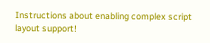Instructions about enabling complex script layout support!